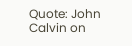Quote: John Calvin on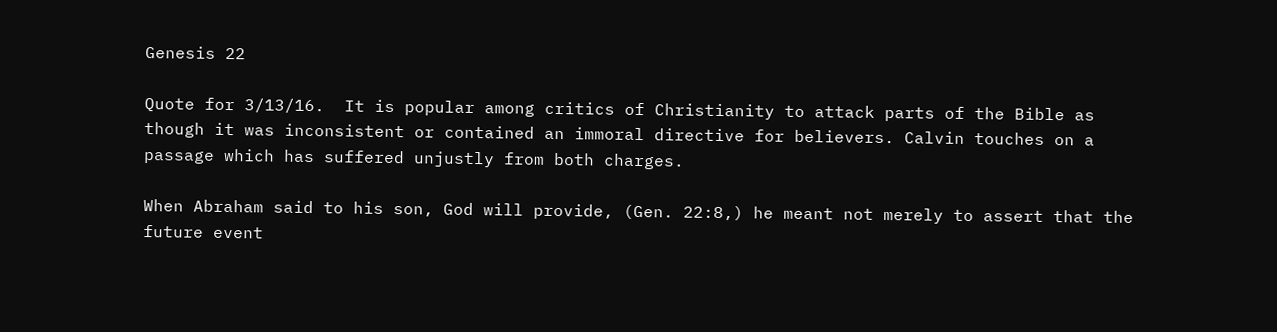Genesis 22

Quote for 3/13/16.  It is popular among critics of Christianity to attack parts of the Bible as though it was inconsistent or contained an immoral directive for believers. Calvin touches on a passage which has suffered unjustly from both charges.

When Abraham said to his son, God will provide, (Gen. 22:8,) he meant not merely to assert that the future event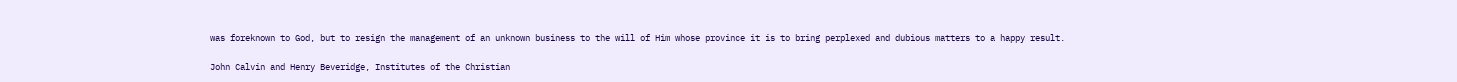was foreknown to God, but to resign the management of an unknown business to the will of Him whose province it is to bring perplexed and dubious matters to a happy result.

John Calvin and Henry Beveridge, Institutes of the Christian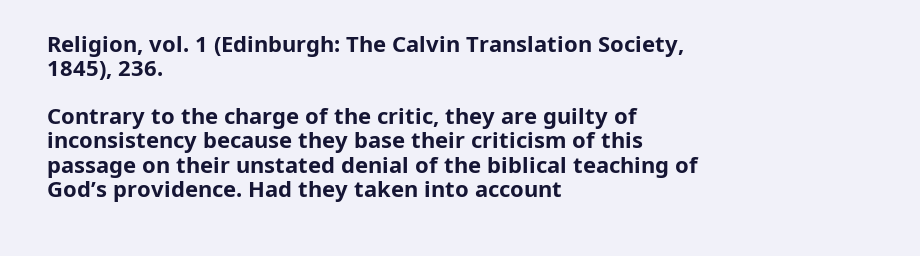Religion, vol. 1 (Edinburgh: The Calvin Translation Society, 1845), 236.

Contrary to the charge of the critic, they are guilty of inconsistency because they base their criticism of this passage on their unstated denial of the biblical teaching of God’s providence. Had they taken into account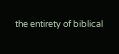the entirety of biblical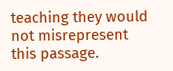teaching they would not misrepresent this passage.